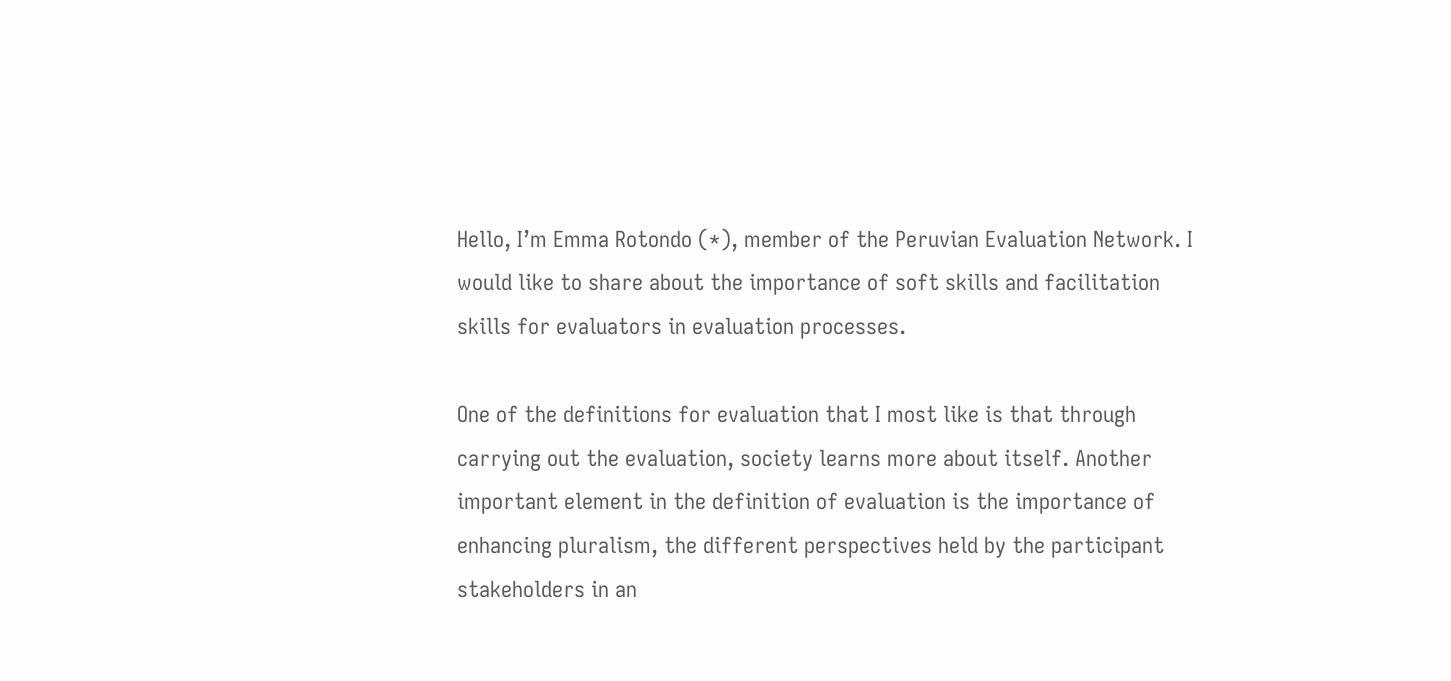Hello, I’m Emma Rotondo (*), member of the Peruvian Evaluation Network. I would like to share about the importance of soft skills and facilitation skills for evaluators in evaluation processes.

One of the definitions for evaluation that I most like is that through carrying out the evaluation, society learns more about itself. Another important element in the definition of evaluation is the importance of enhancing pluralism, the different perspectives held by the participant stakeholders in an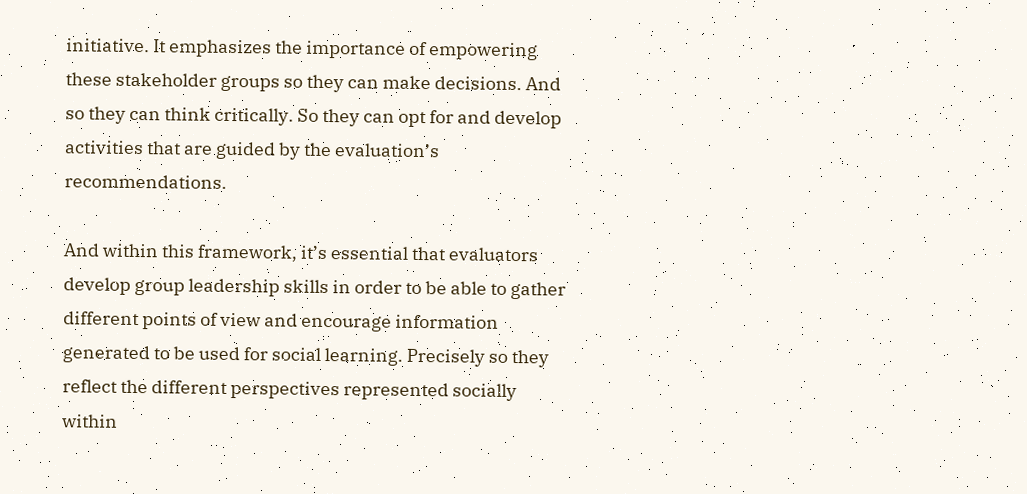initiative. It emphasizes the importance of empowering these stakeholder groups so they can make decisions. And so they can think critically. So they can opt for and develop activities that are guided by the evaluation’s recommendations.

And within this framework, it’s essential that evaluators develop group leadership skills in order to be able to gather different points of view and encourage information generated to be used for social learning. Precisely so they reflect the different perspectives represented socially within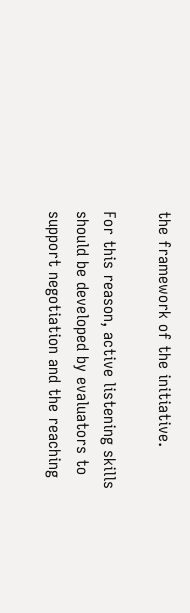the framework of the initiative.

For this reason, active listening skills should be developed by evaluators to support negotiation and the reaching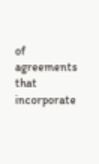of agreements that incorporate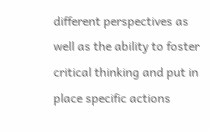different perspectives as well as the ability to foster critical thinking and put in place specific actions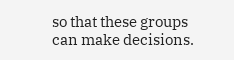so that these groups can make decisions.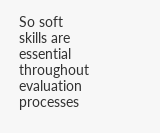So soft skills are essential throughout evaluation processes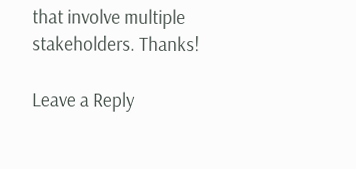that involve multiple stakeholders. Thanks!

Leave a Reply